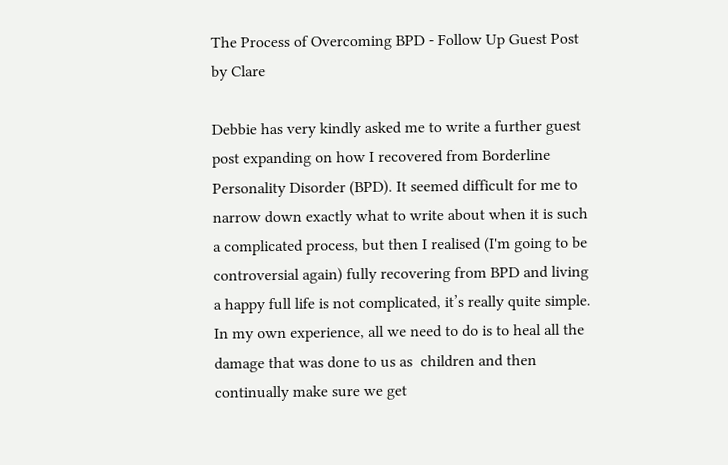The Process of Overcoming BPD - Follow Up Guest Post by Clare

Debbie has very kindly asked me to write a further guest post expanding on how I recovered from Borderline Personality Disorder (BPD). It seemed difficult for me to narrow down exactly what to write about when it is such a complicated process, but then I realised (I'm going to be controversial again) fully recovering from BPD and living a happy full life is not complicated, it’s really quite simple. In my own experience, all we need to do is to heal all the damage that was done to us as  children and then continually make sure we get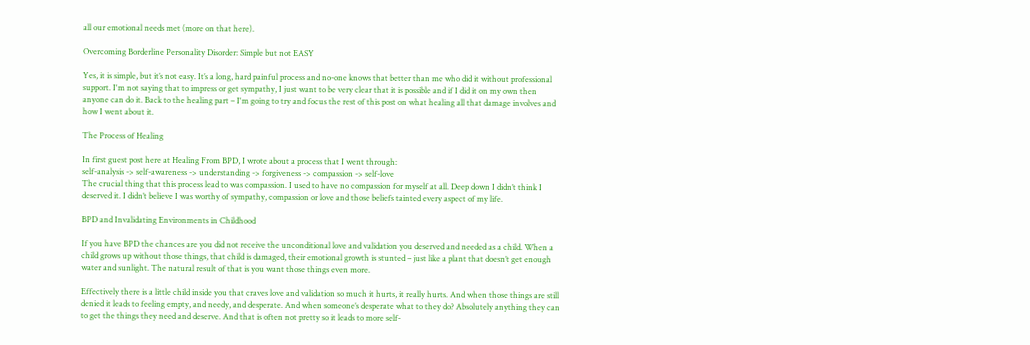all our emotional needs met (more on that here).

Overcoming Borderline Personality Disorder: Simple but not EASY

Yes, it is simple, but it’s not easy. It’s a long, hard painful process and no-one knows that better than me who did it without professional support. I'm not saying that to impress or get sympathy, I just want to be very clear that it is possible and if I did it on my own then anyone can do it. Back to the healing part – I'm going to try and focus the rest of this post on what healing all that damage involves and how I went about it.

The Process of Healing

In first guest post here at Healing From BPD, I wrote about a process that I went through:
self-analysis -> self-awareness -> understanding -> forgiveness -> compassion -> self-love
The crucial thing that this process lead to was compassion. I used to have no compassion for myself at all. Deep down I didn’t think I deserved it. I didn’t believe I was worthy of sympathy, compassion or love and those beliefs tainted every aspect of my life.

BPD and Invalidating Environments in Childhood

If you have BPD the chances are you did not receive the unconditional love and validation you deserved and needed as a child. When a child grows up without those things, that child is damaged, their emotional growth is stunted – just like a plant that doesn’t get enough water and sunlight. The natural result of that is you want those things even more.

Effectively there is a little child inside you that craves love and validation so much it hurts, it really hurts. And when those things are still denied it leads to feeling empty, and needy, and desperate. And when someone’s desperate what to they do? Absolutely anything they can to get the things they need and deserve. And that is often not pretty so it leads to more self-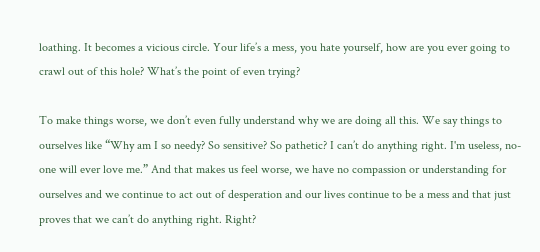loathing. It becomes a vicious circle. Your life’s a mess, you hate yourself, how are you ever going to crawl out of this hole? What’s the point of even trying?

To make things worse, we don’t even fully understand why we are doing all this. We say things to ourselves like “Why am I so needy? So sensitive? So pathetic? I can’t do anything right. I'm useless, no-one will ever love me.” And that makes us feel worse, we have no compassion or understanding for ourselves and we continue to act out of desperation and our lives continue to be a mess and that just proves that we can’t do anything right. Right?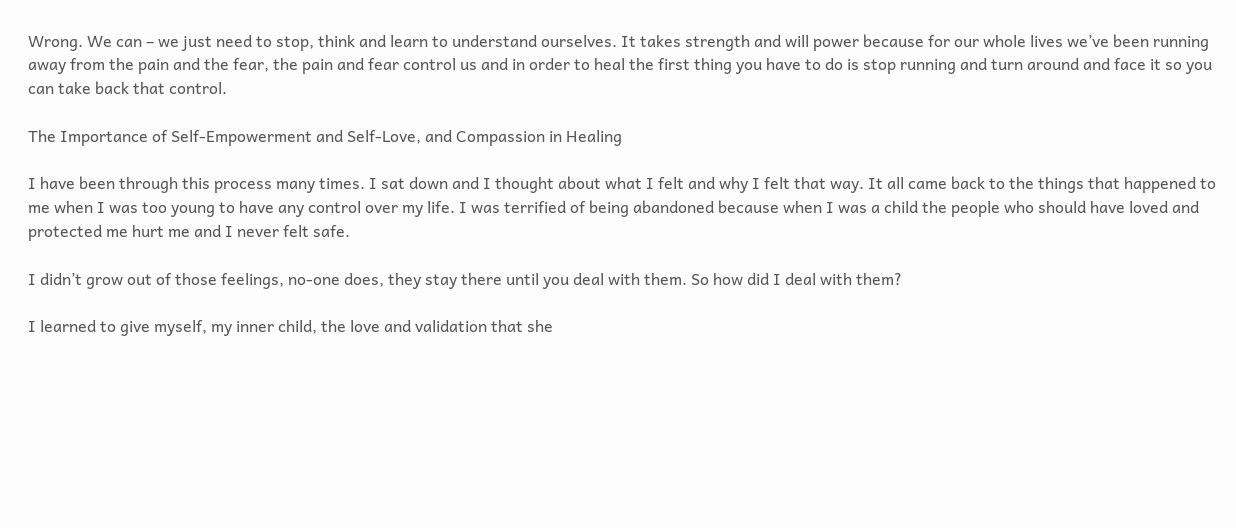Wrong. We can – we just need to stop, think and learn to understand ourselves. It takes strength and will power because for our whole lives we’ve been running away from the pain and the fear, the pain and fear control us and in order to heal the first thing you have to do is stop running and turn around and face it so you can take back that control.

The Importance of Self-Empowerment and Self-Love, and Compassion in Healing

I have been through this process many times. I sat down and I thought about what I felt and why I felt that way. It all came back to the things that happened to me when I was too young to have any control over my life. I was terrified of being abandoned because when I was a child the people who should have loved and protected me hurt me and I never felt safe.

I didn’t grow out of those feelings, no-one does, they stay there until you deal with them. So how did I deal with them?

I learned to give myself, my inner child, the love and validation that she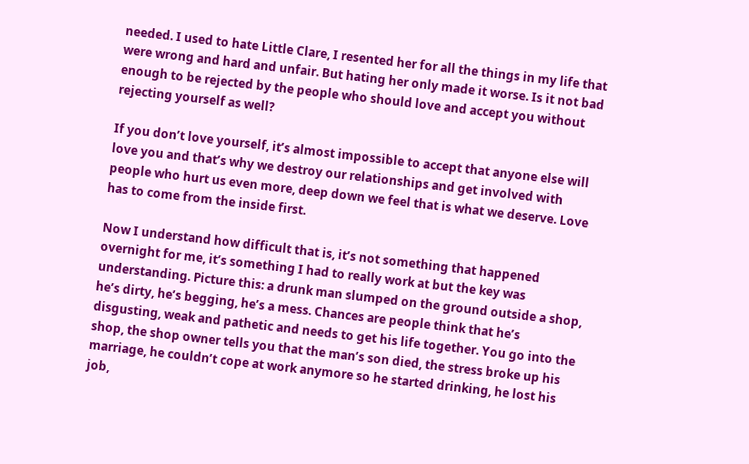needed. I used to hate Little Clare, I resented her for all the things in my life that were wrong and hard and unfair. But hating her only made it worse. Is it not bad enough to be rejected by the people who should love and accept you without rejecting yourself as well?

If you don’t love yourself, it’s almost impossible to accept that anyone else will love you and that’s why we destroy our relationships and get involved with people who hurt us even more, deep down we feel that is what we deserve. Love has to come from the inside first.

Now I understand how difficult that is, it’s not something that happened overnight for me, it’s something I had to really work at but the key was understanding. Picture this: a drunk man slumped on the ground outside a shop, he’s dirty, he’s begging, he’s a mess. Chances are people think that he’s disgusting, weak and pathetic and needs to get his life together. You go into the shop, the shop owner tells you that the man’s son died, the stress broke up his marriage, he couldn’t cope at work anymore so he started drinking, he lost his job,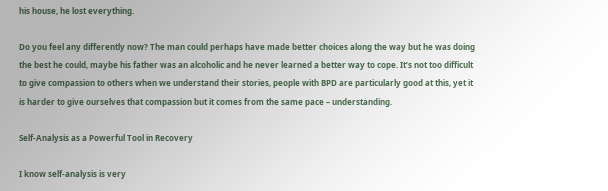his house, he lost everything.

Do you feel any differently now? The man could perhaps have made better choices along the way but he was doing the best he could, maybe his father was an alcoholic and he never learned a better way to cope. It’s not too difficult to give compassion to others when we understand their stories, people with BPD are particularly good at this, yet it is harder to give ourselves that compassion but it comes from the same pace – understanding.

Self-Analysis as a Powerful Tool in Recovery

I know self-analysis is very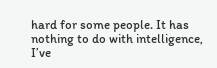hard for some people. It has nothing to do with intelligence, I’ve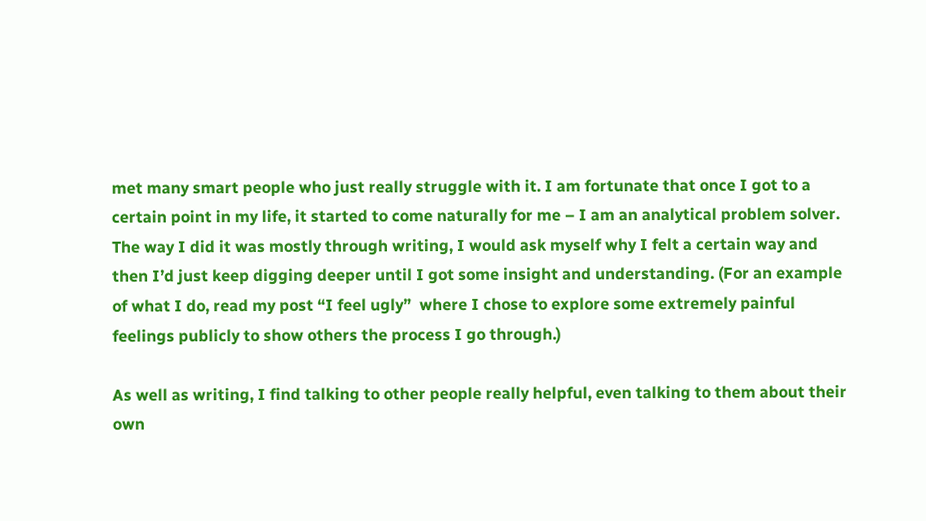met many smart people who just really struggle with it. I am fortunate that once I got to a certain point in my life, it started to come naturally for me – I am an analytical problem solver. The way I did it was mostly through writing, I would ask myself why I felt a certain way and then I’d just keep digging deeper until I got some insight and understanding. (For an example of what I do, read my post “I feel ugly”  where I chose to explore some extremely painful feelings publicly to show others the process I go through.)

As well as writing, I find talking to other people really helpful, even talking to them about their own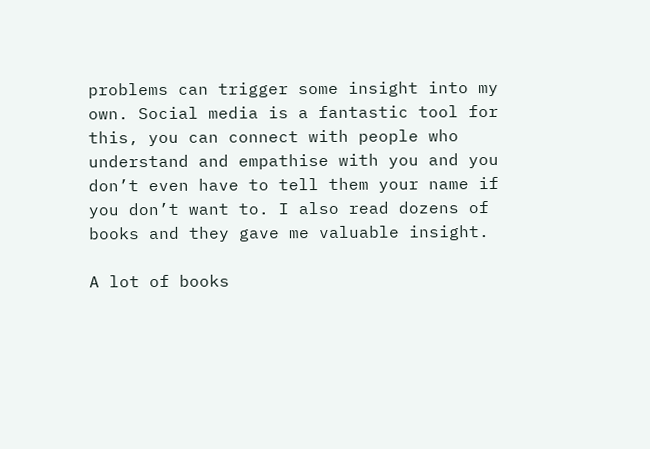problems can trigger some insight into my own. Social media is a fantastic tool for this, you can connect with people who understand and empathise with you and you don’t even have to tell them your name if you don’t want to. I also read dozens of books and they gave me valuable insight.

A lot of books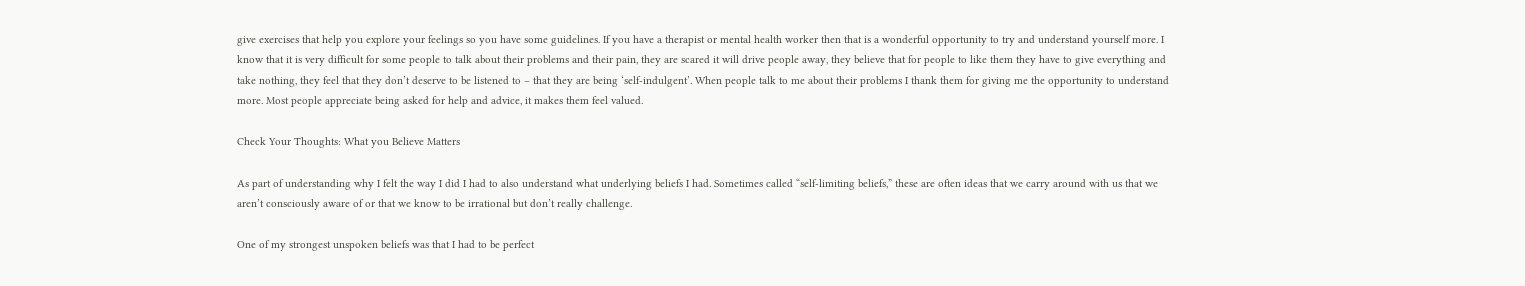give exercises that help you explore your feelings so you have some guidelines. If you have a therapist or mental health worker then that is a wonderful opportunity to try and understand yourself more. I know that it is very difficult for some people to talk about their problems and their pain, they are scared it will drive people away, they believe that for people to like them they have to give everything and take nothing, they feel that they don’t deserve to be listened to – that they are being ‘self-indulgent’. When people talk to me about their problems I thank them for giving me the opportunity to understand more. Most people appreciate being asked for help and advice, it makes them feel valued.

Check Your Thoughts: What you Believe Matters

As part of understanding why I felt the way I did I had to also understand what underlying beliefs I had. Sometimes called “self-limiting beliefs,” these are often ideas that we carry around with us that we aren’t consciously aware of or that we know to be irrational but don’t really challenge.

One of my strongest unspoken beliefs was that I had to be perfect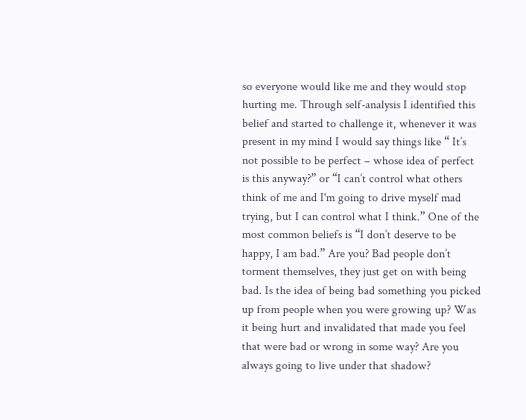so everyone would like me and they would stop hurting me. Through self-analysis I identified this belief and started to challenge it, whenever it was present in my mind I would say things like “ It’s not possible to be perfect – whose idea of perfect is this anyway?” or “I can’t control what others think of me and I'm going to drive myself mad trying, but I can control what I think.” One of the most common beliefs is “I don’t deserve to be happy, I am bad.” Are you? Bad people don’t torment themselves, they just get on with being bad. Is the idea of being bad something you picked up from people when you were growing up? Was it being hurt and invalidated that made you feel that were bad or wrong in some way? Are you always going to live under that shadow?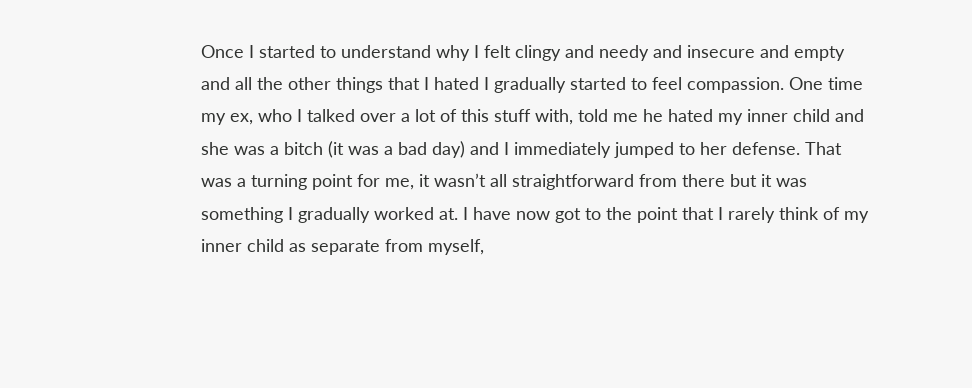Once I started to understand why I felt clingy and needy and insecure and empty and all the other things that I hated I gradually started to feel compassion. One time my ex, who I talked over a lot of this stuff with, told me he hated my inner child and she was a bitch (it was a bad day) and I immediately jumped to her defense. That was a turning point for me, it wasn’t all straightforward from there but it was something I gradually worked at. I have now got to the point that I rarely think of my inner child as separate from myself,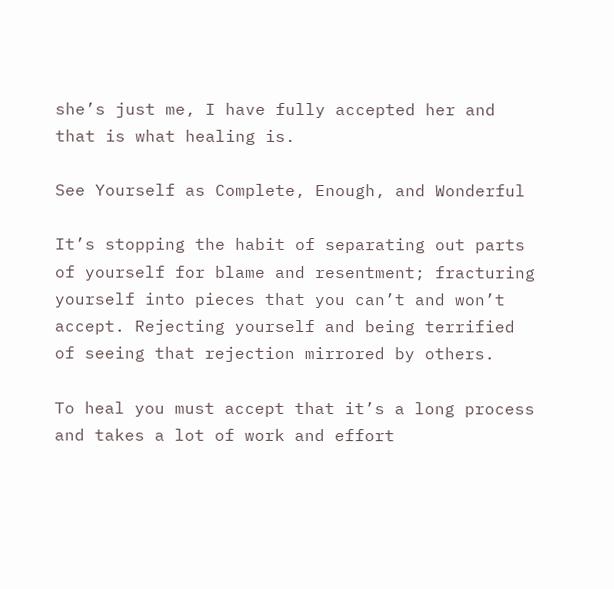she’s just me, I have fully accepted her and that is what healing is.

See Yourself as Complete, Enough, and Wonderful

It’s stopping the habit of separating out parts of yourself for blame and resentment; fracturing yourself into pieces that you can’t and won’t accept. Rejecting yourself and being terrified of seeing that rejection mirrored by others.

To heal you must accept that it’s a long process and takes a lot of work and effort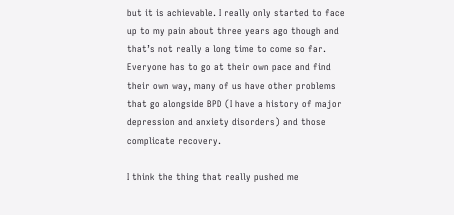but it is achievable. I really only started to face up to my pain about three years ago though and that’s not really a long time to come so far. Everyone has to go at their own pace and find their own way, many of us have other problems that go alongside BPD (I have a history of major depression and anxiety disorders) and those complicate recovery.

I think the thing that really pushed me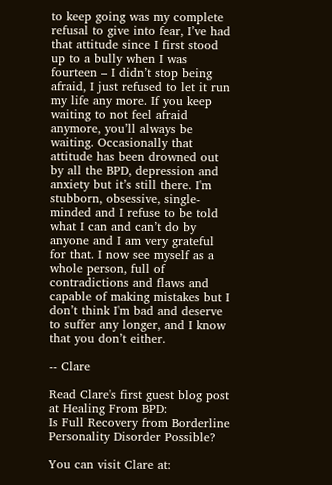to keep going was my complete refusal to give into fear, I’ve had that attitude since I first stood up to a bully when I was fourteen – I didn’t stop being afraid, I just refused to let it run my life any more. If you keep waiting to not feel afraid anymore, you’ll always be waiting. Occasionally that attitude has been drowned out by all the BPD, depression and anxiety but it’s still there. I'm stubborn, obsessive, single-minded and I refuse to be told what I can and can’t do by anyone and I am very grateful for that. I now see myself as a whole person, full of contradictions and flaws and capable of making mistakes but I don’t think I'm bad and deserve to suffer any longer, and I know that you don’t either.

-- Clare

Read Clare's first guest blog post at Healing From BPD:
Is Full Recovery from Borderline Personality Disorder Possible?

You can visit Clare at: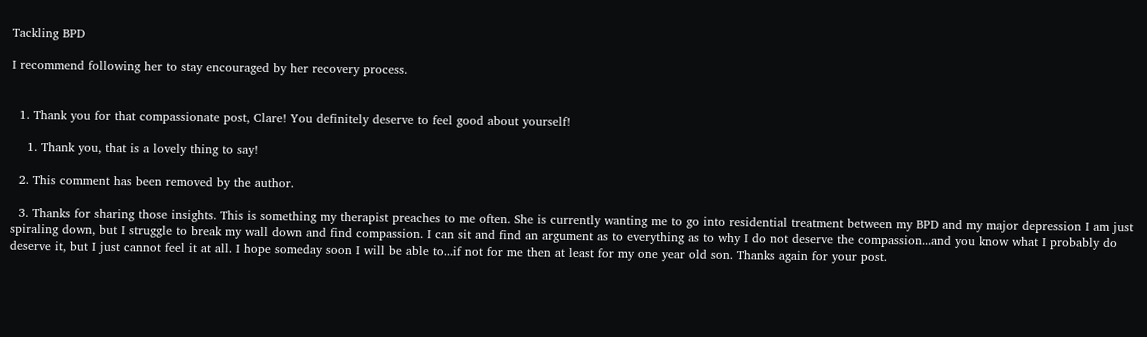Tackling BPD

I recommend following her to stay encouraged by her recovery process.


  1. Thank you for that compassionate post, Clare! You definitely deserve to feel good about yourself!

    1. Thank you, that is a lovely thing to say!

  2. This comment has been removed by the author.

  3. Thanks for sharing those insights. This is something my therapist preaches to me often. She is currently wanting me to go into residential treatment between my BPD and my major depression I am just spiraling down, but I struggle to break my wall down and find compassion. I can sit and find an argument as to everything as to why I do not deserve the compassion...and you know what I probably do deserve it, but I just cannot feel it at all. I hope someday soon I will be able to...if not for me then at least for my one year old son. Thanks again for your post.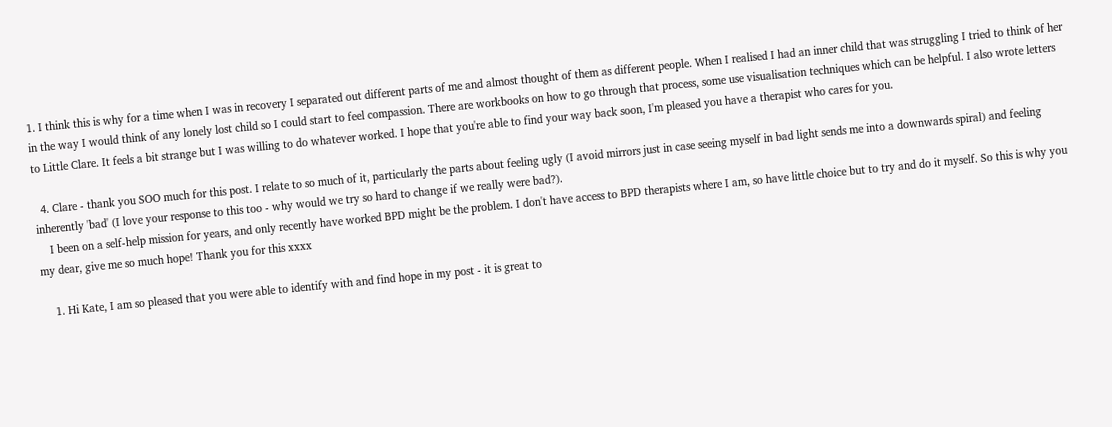1. I think this is why for a time when I was in recovery I separated out different parts of me and almost thought of them as different people. When I realised I had an inner child that was struggling I tried to think of her in the way I would think of any lonely lost child so I could start to feel compassion. There are workbooks on how to go through that process, some use visualisation techniques which can be helpful. I also wrote letters to Little Clare. It feels a bit strange but I was willing to do whatever worked. I hope that you're able to find your way back soon, I'm pleased you have a therapist who cares for you.

  4. Clare - thank you SOO much for this post. I relate to so much of it, particularly the parts about feeling ugly (I avoid mirrors just in case seeing myself in bad light sends me into a downwards spiral) and feeling inherently 'bad' (I love your response to this too - why would we try so hard to change if we really were bad?).
    I been on a self-help mission for years, and only recently have worked BPD might be the problem. I don't have access to BPD therapists where I am, so have little choice but to try and do it myself. So this is why you my dear, give me so much hope! Thank you for this xxxx

    1. Hi Kate, I am so pleased that you were able to identify with and find hope in my post - it is great to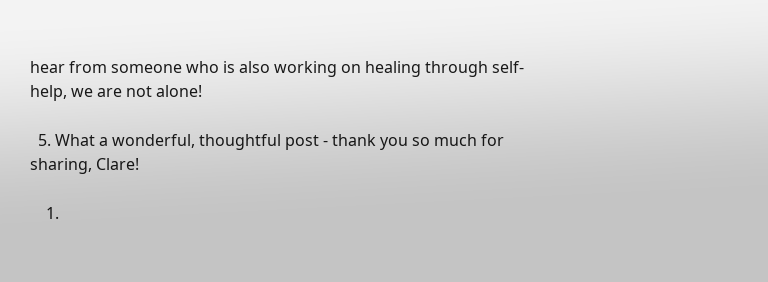hear from someone who is also working on healing through self-help, we are not alone!

  5. What a wonderful, thoughtful post - thank you so much for sharing, Clare!

    1.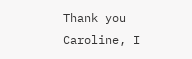Thank you Caroline, I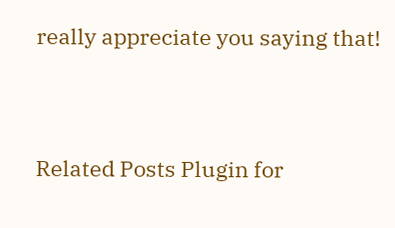really appreciate you saying that!



Related Posts Plugin for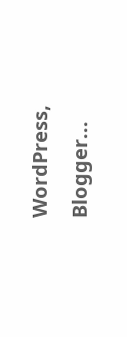WordPress, Blogger...